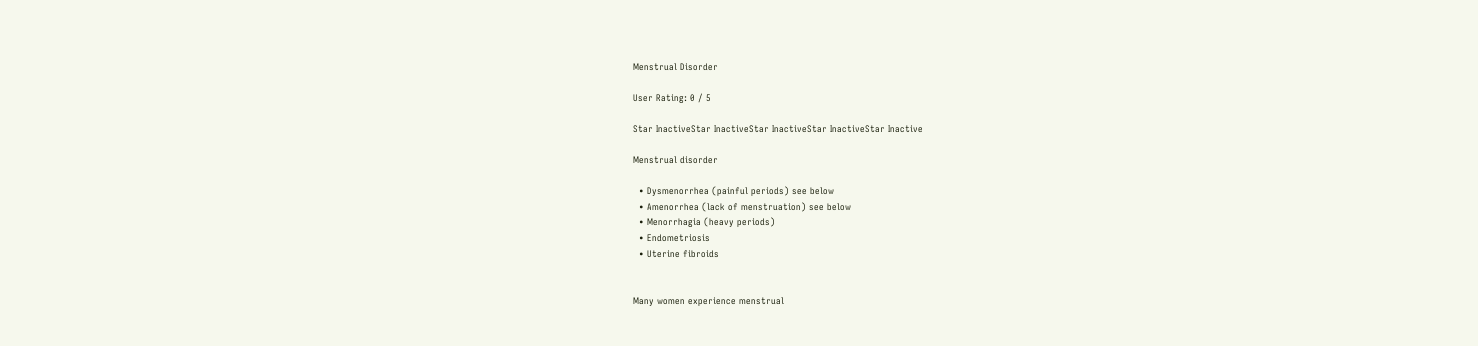Menstrual Disorder

User Rating: 0 / 5

Star InactiveStar InactiveStar InactiveStar InactiveStar Inactive

Menstrual disorder

  • Dysmenorrhea (painful periods) see below
  • Amenorrhea (lack of menstruation) see below
  • Menorrhagia (heavy periods)
  • Endometriosis
  • Uterine fibroids


Many women experience menstrual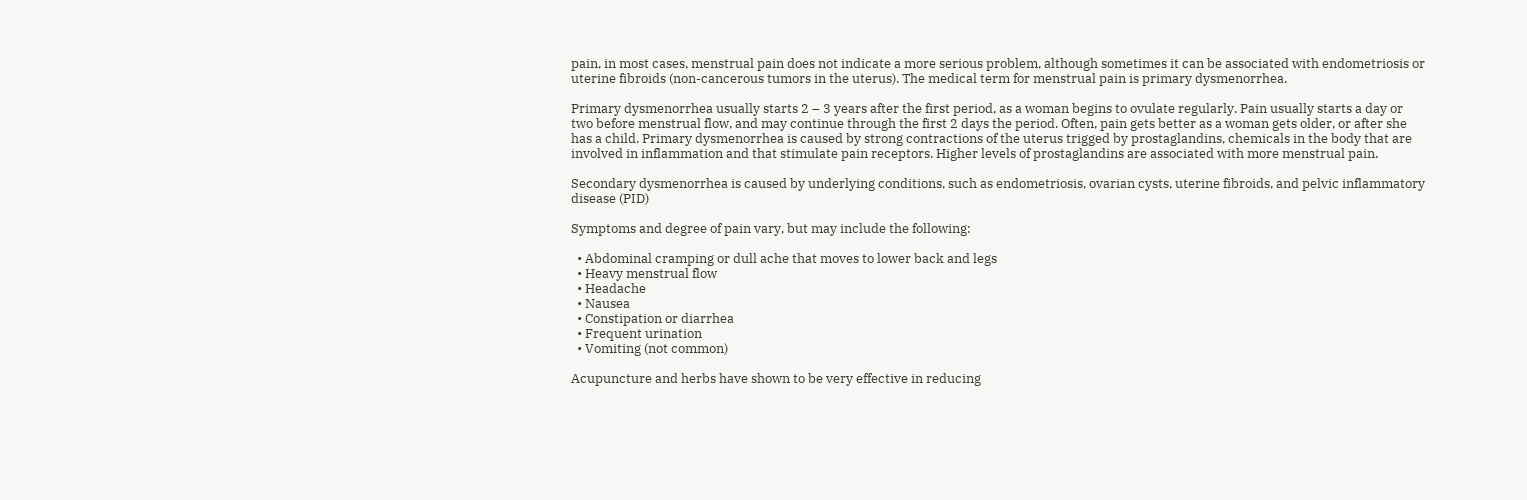pain, in most cases, menstrual pain does not indicate a more serious problem, although sometimes it can be associated with endometriosis or uterine fibroids (non-cancerous tumors in the uterus). The medical term for menstrual pain is primary dysmenorrhea.

Primary dysmenorrhea usually starts 2 – 3 years after the first period, as a woman begins to ovulate regularly. Pain usually starts a day or two before menstrual flow, and may continue through the first 2 days the period. Often, pain gets better as a woman gets older, or after she has a child. Primary dysmenorrhea is caused by strong contractions of the uterus trigged by prostaglandins, chemicals in the body that are involved in inflammation and that stimulate pain receptors. Higher levels of prostaglandins are associated with more menstrual pain.

Secondary dysmenorrhea is caused by underlying conditions, such as endometriosis, ovarian cysts, uterine fibroids, and pelvic inflammatory disease (PID)

Symptoms and degree of pain vary, but may include the following:

  • Abdominal cramping or dull ache that moves to lower back and legs
  • Heavy menstrual flow
  • Headache
  • Nausea
  • Constipation or diarrhea
  • Frequent urination
  • Vomiting (not common)

Acupuncture and herbs have shown to be very effective in reducing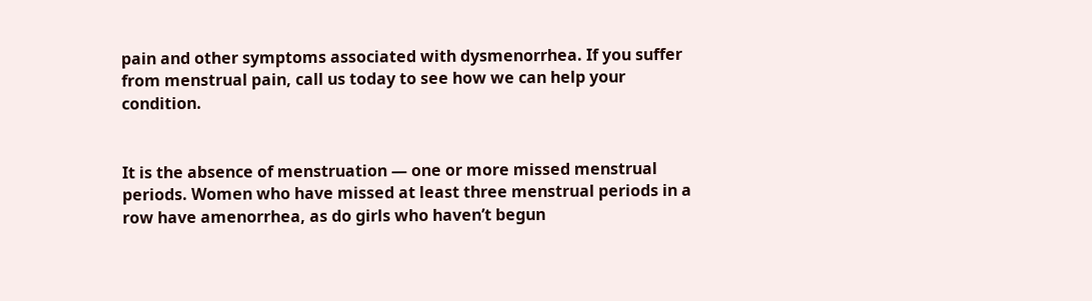pain and other symptoms associated with dysmenorrhea. If you suffer from menstrual pain, call us today to see how we can help your condition.


It is the absence of menstruation — one or more missed menstrual periods. Women who have missed at least three menstrual periods in a row have amenorrhea, as do girls who haven’t begun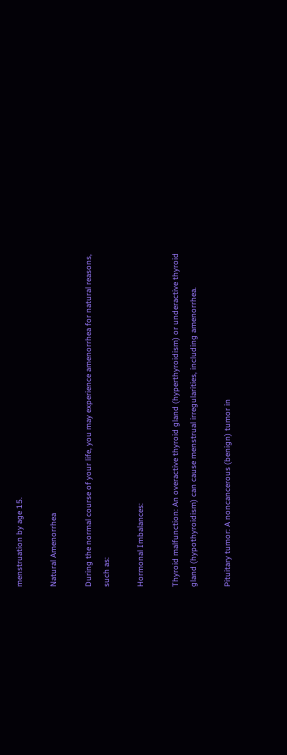menstruation by age 15.

Natural Amenorrhea

During the normal course of your life, you may experience amenorrhea for natural reasons, such as:

Hormonal Imbalances:

Thyroid malfunction: An overactive thyroid gland (hyperthyroidism) or underactive thyroid gland (hypothyroidism) can cause menstrual irregularities, including amenorrhea.

Pituitary tumor: A noncancerous (benign) tumor in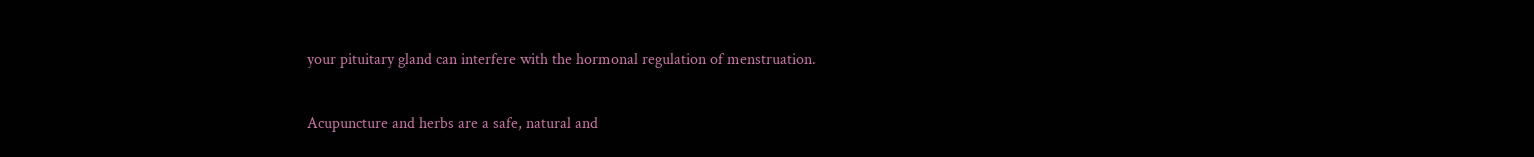your pituitary gland can interfere with the hormonal regulation of menstruation.

Acupuncture and herbs are a safe, natural and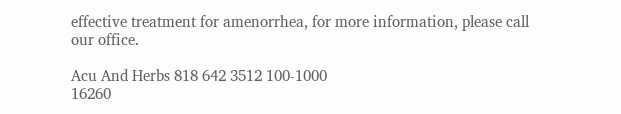effective treatment for amenorrhea, for more information, please call our office.

Acu And Herbs 818 642 3512 100-1000
16260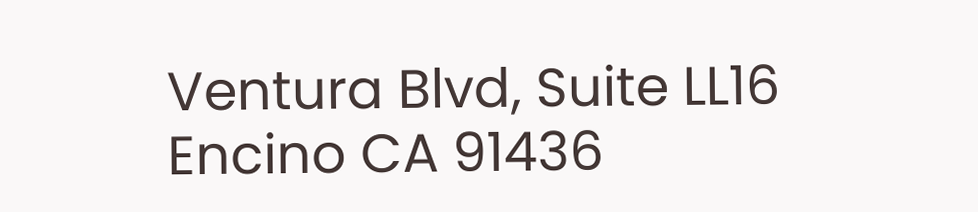Ventura Blvd, Suite LL16 Encino CA 91436